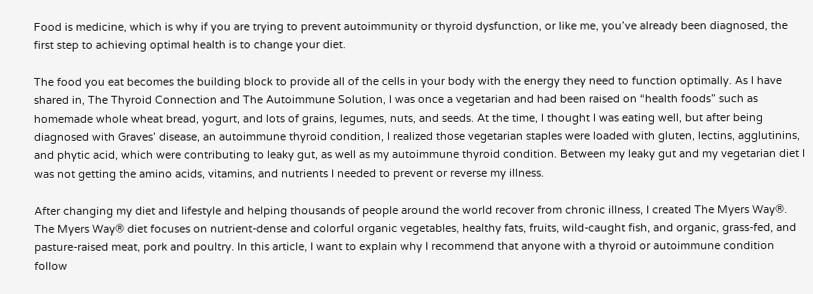Food is medicine, which is why if you are trying to prevent autoimmunity or thyroid dysfunction, or like me, you’ve already been diagnosed, the first step to achieving optimal health is to change your diet.

The food you eat becomes the building block to provide all of the cells in your body with the energy they need to function optimally. As I have shared in, The Thyroid Connection and The Autoimmune Solution, I was once a vegetarian and had been raised on “health foods” such as homemade whole wheat bread, yogurt, and lots of grains, legumes, nuts, and seeds. At the time, I thought I was eating well, but after being diagnosed with Graves’ disease, an autoimmune thyroid condition, I realized those vegetarian staples were loaded with gluten, lectins, agglutinins, and phytic acid, which were contributing to leaky gut, as well as my autoimmune thyroid condition. Between my leaky gut and my vegetarian diet I was not getting the amino acids, vitamins, and nutrients I needed to prevent or reverse my illness.

After changing my diet and lifestyle and helping thousands of people around the world recover from chronic illness, I created The Myers Way®. The Myers Way® diet focuses on nutrient-dense and colorful organic vegetables, healthy fats, fruits, wild-caught fish, and organic, grass-fed, and pasture-raised meat, pork and poultry. In this article, I want to explain why I recommend that anyone with a thyroid or autoimmune condition follow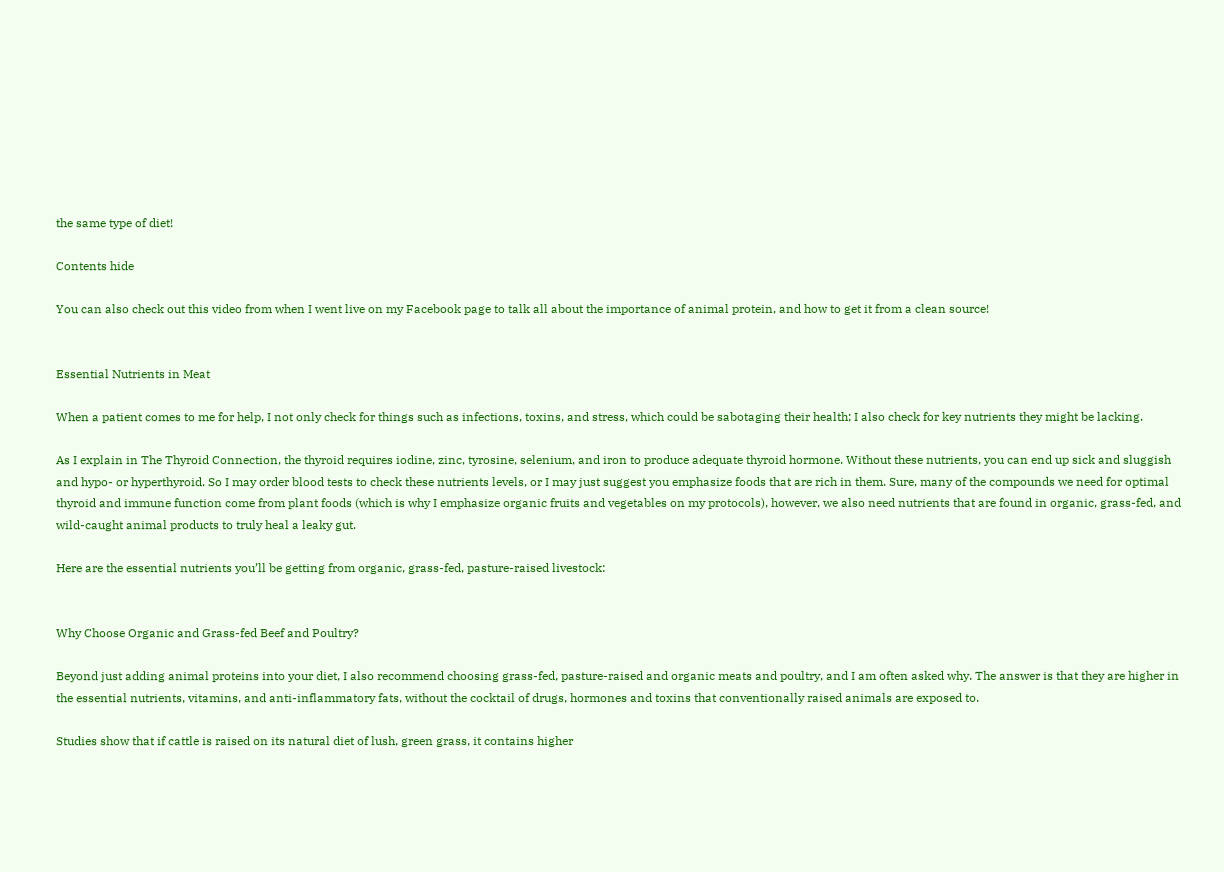the same type of diet!

Contents hide

You can also check out this video from when I went live on my Facebook page to talk all about the importance of animal protein, and how to get it from a clean source!


Essential Nutrients in Meat

When a patient comes to me for help, I not only check for things such as infections, toxins, and stress, which could be sabotaging their health; I also check for key nutrients they might be lacking.

As I explain in The Thyroid Connection, the thyroid requires iodine, zinc, tyrosine, selenium, and iron to produce adequate thyroid hormone. Without these nutrients, you can end up sick and sluggish and hypo- or hyperthyroid. So I may order blood tests to check these nutrients levels, or I may just suggest you emphasize foods that are rich in them. Sure, many of the compounds we need for optimal thyroid and immune function come from plant foods (which is why I emphasize organic fruits and vegetables on my protocols), however, we also need nutrients that are found in organic, grass-fed, and wild-caught animal products to truly heal a leaky gut.

Here are the essential nutrients you’ll be getting from organic, grass-fed, pasture-raised livestock:


Why Choose Organic and Grass-fed Beef and Poultry?

Beyond just adding animal proteins into your diet, I also recommend choosing grass-fed, pasture-raised and organic meats and poultry, and I am often asked why. The answer is that they are higher in the essential nutrients, vitamins, and anti-inflammatory fats, without the cocktail of drugs, hormones and toxins that conventionally raised animals are exposed to.

Studies show that if cattle is raised on its natural diet of lush, green grass, it contains higher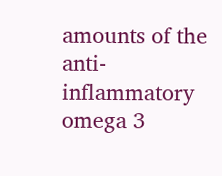amounts of the anti-inflammatory omega 3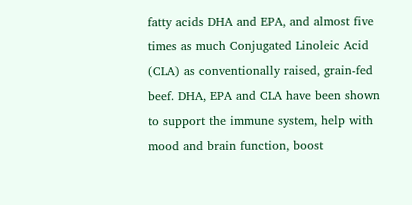fatty acids DHA and EPA, and almost five times as much Conjugated Linoleic Acid (CLA) as conventionally raised, grain-fed beef. DHA, EPA and CLA have been shown to support the immune system, help with mood and brain function, boost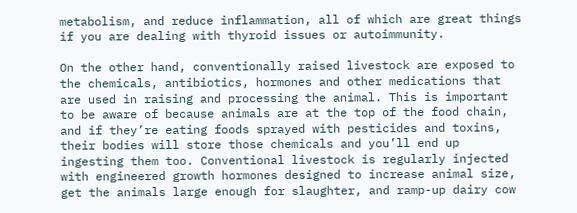metabolism, and reduce inflammation, all of which are great things if you are dealing with thyroid issues or autoimmunity.

On the other hand, conventionally raised livestock are exposed to the chemicals, antibiotics, hormones and other medications that are used in raising and processing the animal. This is important to be aware of because animals are at the top of the food chain, and if they’re eating foods sprayed with pesticides and toxins, their bodies will store those chemicals and you’ll end up ingesting them too. Conventional livestock is regularly injected with engineered growth hormones designed to increase animal size, get the animals large enough for slaughter, and ramp-up dairy cow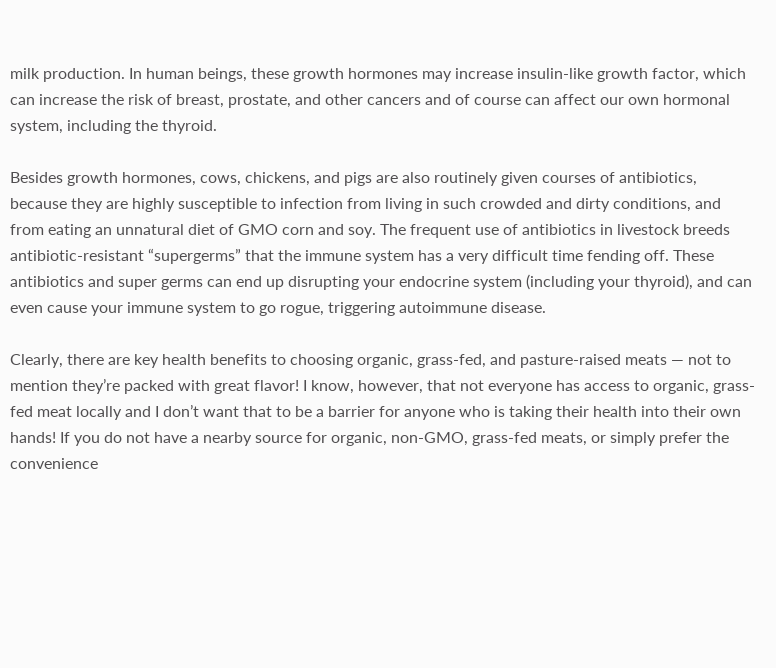milk production. In human beings, these growth hormones may increase insulin-like growth factor, which can increase the risk of breast, prostate, and other cancers and of course can affect our own hormonal system, including the thyroid.

Besides growth hormones, cows, chickens, and pigs are also routinely given courses of antibiotics, because they are highly susceptible to infection from living in such crowded and dirty conditions, and from eating an unnatural diet of GMO corn and soy. The frequent use of antibiotics in livestock breeds antibiotic-resistant “supergerms” that the immune system has a very difficult time fending off. These antibiotics and super germs can end up disrupting your endocrine system (including your thyroid), and can even cause your immune system to go rogue, triggering autoimmune disease.

Clearly, there are key health benefits to choosing organic, grass-fed, and pasture-raised meats — not to mention they’re packed with great flavor! I know, however, that not everyone has access to organic, grass-fed meat locally and I don’t want that to be a barrier for anyone who is taking their health into their own hands! If you do not have a nearby source for organic, non-GMO, grass-fed meats, or simply prefer the convenience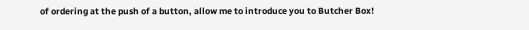of ordering at the push of a button, allow me to introduce you to Butcher Box!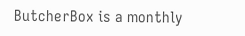ButcherBox is a monthly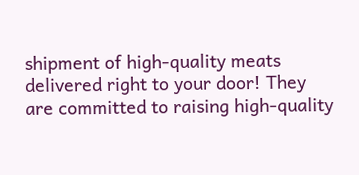shipment of high-quality meats delivered right to your door! They are committed to raising high-quality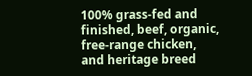100% grass-fed and finished, beef, organic, free-range chicken, and heritage breed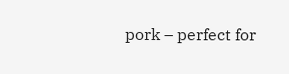pork – perfect for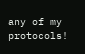any of my protocols!